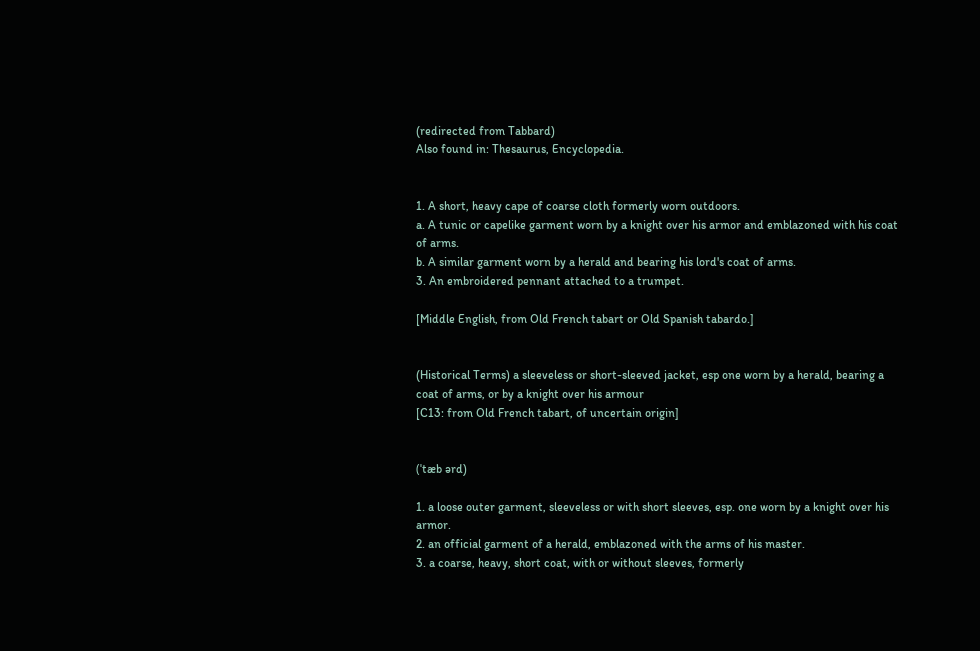(redirected from Tabbard)
Also found in: Thesaurus, Encyclopedia.


1. A short, heavy cape of coarse cloth formerly worn outdoors.
a. A tunic or capelike garment worn by a knight over his armor and emblazoned with his coat of arms.
b. A similar garment worn by a herald and bearing his lord's coat of arms.
3. An embroidered pennant attached to a trumpet.

[Middle English, from Old French tabart or Old Spanish tabardo.]


(Historical Terms) a sleeveless or short-sleeved jacket, esp one worn by a herald, bearing a coat of arms, or by a knight over his armour
[C13: from Old French tabart, of uncertain origin]


(ˈtæb ərd)

1. a loose outer garment, sleeveless or with short sleeves, esp. one worn by a knight over his armor.
2. an official garment of a herald, emblazoned with the arms of his master.
3. a coarse, heavy, short coat, with or without sleeves, formerly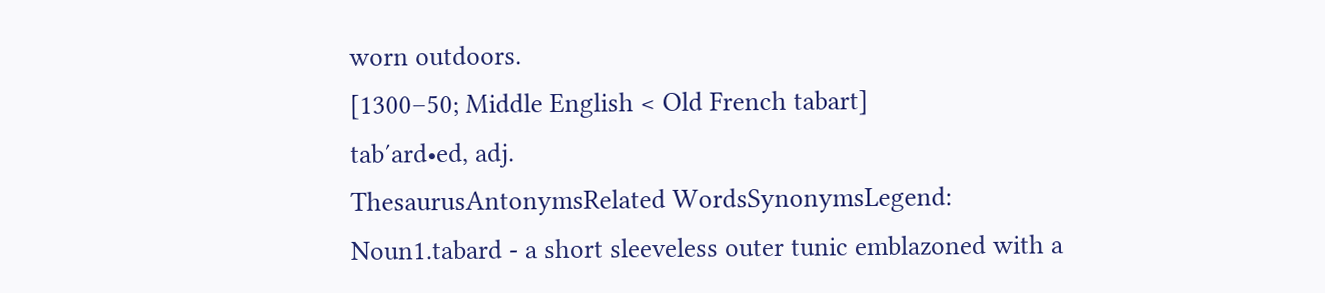worn outdoors.
[1300–50; Middle English < Old French tabart]
tab′ard•ed, adj.
ThesaurusAntonymsRelated WordsSynonymsLegend:
Noun1.tabard - a short sleeveless outer tunic emblazoned with a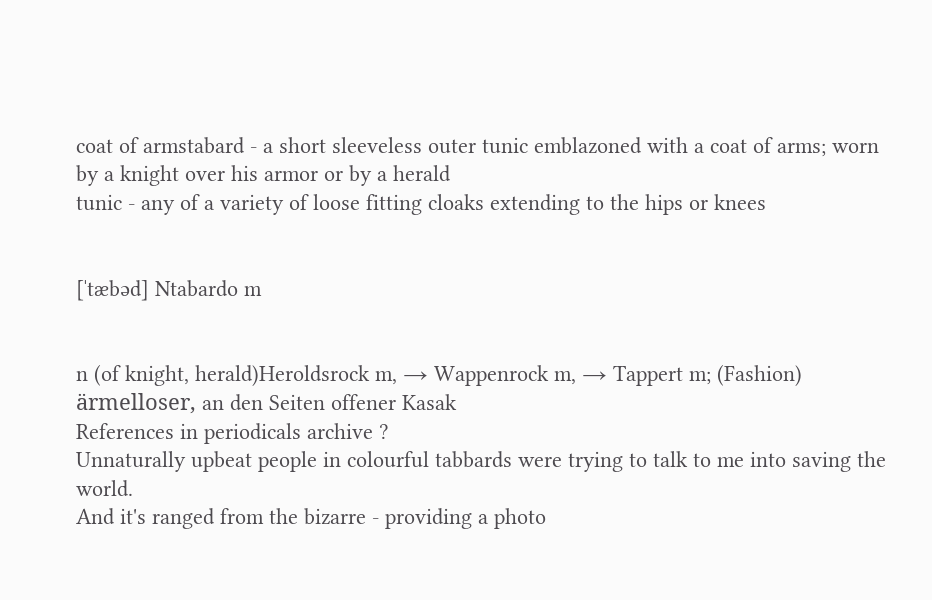coat of armstabard - a short sleeveless outer tunic emblazoned with a coat of arms; worn by a knight over his armor or by a herald
tunic - any of a variety of loose fitting cloaks extending to the hips or knees


[ˈtæbəd] Ntabardo m


n (of knight, herald)Heroldsrock m, → Wappenrock m, → Tappert m; (Fashion) ärmelloser, an den Seiten offener Kasak
References in periodicals archive ?
Unnaturally upbeat people in colourful tabbards were trying to talk to me into saving the world.
And it's ranged from the bizarre - providing a photo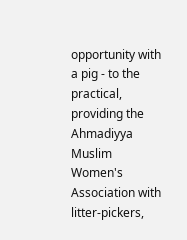opportunity with a pig - to the practical, providing the Ahmadiyya Muslim Women's Association with litter-pickers,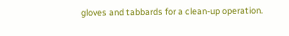gloves and tabbards for a clean-up operation.